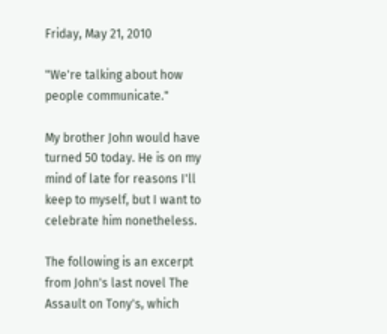Friday, May 21, 2010

"We're talking about how people communicate."

My brother John would have turned 50 today. He is on my mind of late for reasons I'll keep to myself, but I want to celebrate him nonetheless.

The following is an excerpt from John's last novel The Assault on Tony's, which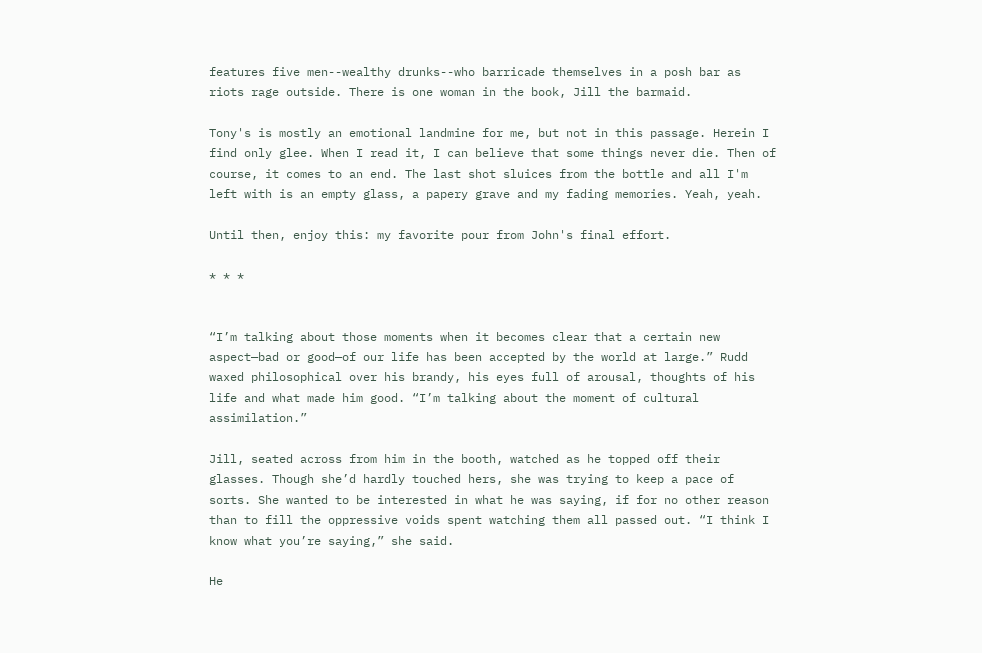features five men--wealthy drunks--who barricade themselves in a posh bar as riots rage outside. There is one woman in the book, Jill the barmaid.

Tony's is mostly an emotional landmine for me, but not in this passage. Herein I find only glee. When I read it, I can believe that some things never die. Then of course, it comes to an end. The last shot sluices from the bottle and all I'm left with is an empty glass, a papery grave and my fading memories. Yeah, yeah.

Until then, enjoy this: my favorite pour from John's final effort.

* * *


“I’m talking about those moments when it becomes clear that a certain new aspect—bad or good—of our life has been accepted by the world at large.” Rudd waxed philosophical over his brandy, his eyes full of arousal, thoughts of his life and what made him good. “I’m talking about the moment of cultural assimilation.”

Jill, seated across from him in the booth, watched as he topped off their glasses. Though she’d hardly touched hers, she was trying to keep a pace of sorts. She wanted to be interested in what he was saying, if for no other reason than to fill the oppressive voids spent watching them all passed out. “I think I know what you’re saying,” she said.

He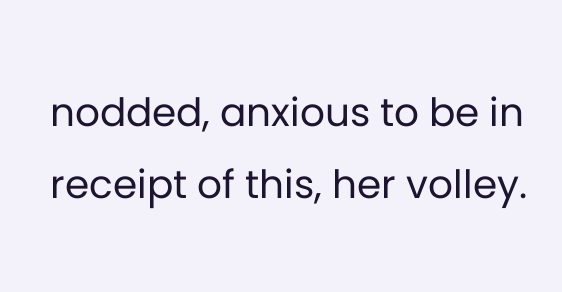nodded, anxious to be in receipt of this, her volley.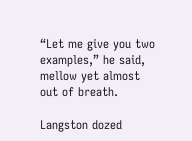“Let me give you two examples,” he said, mellow yet almost out of breath.

Langston dozed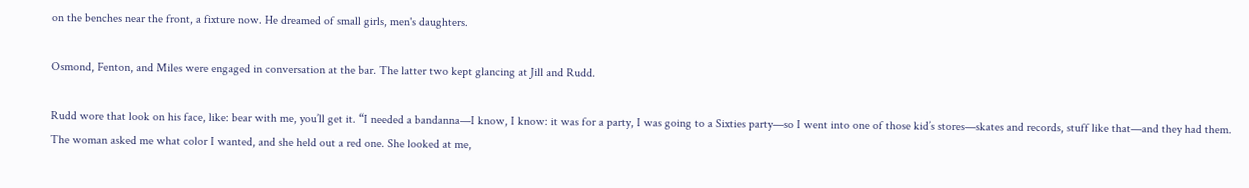on the benches near the front, a fixture now. He dreamed of small girls, men's daughters.

Osmond, Fenton, and Miles were engaged in conversation at the bar. The latter two kept glancing at Jill and Rudd.

Rudd wore that look on his face, like: bear with me, you’ll get it. “I needed a bandanna—I know, I know: it was for a party, I was going to a Sixties party—so I went into one of those kid’s stores—skates and records, stuff like that—and they had them. The woman asked me what color I wanted, and she held out a red one. She looked at me,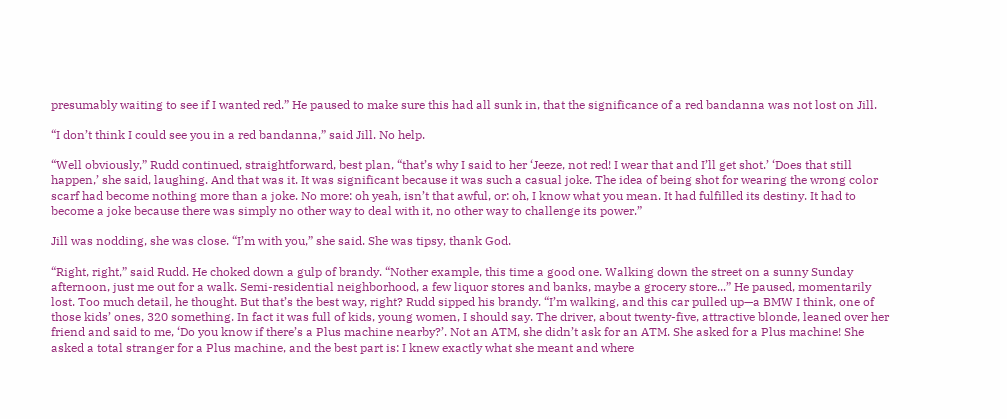presumably waiting to see if I wanted red.” He paused to make sure this had all sunk in, that the significance of a red bandanna was not lost on Jill.

“I don’t think I could see you in a red bandanna,” said Jill. No help.

“Well obviously,” Rudd continued, straightforward, best plan, “that’s why I said to her ‘Jeeze, not red! I wear that and I’ll get shot.’ ‘Does that still happen,’ she said, laughing. And that was it. It was significant because it was such a casual joke. The idea of being shot for wearing the wrong color scarf had become nothing more than a joke. No more: oh yeah, isn’t that awful, or: oh, I know what you mean. It had fulfilled its destiny. It had to become a joke because there was simply no other way to deal with it, no other way to challenge its power.”

Jill was nodding, she was close. “I’m with you,” she said. She was tipsy, thank God.

“Right, right,” said Rudd. He choked down a gulp of brandy. “Nother example, this time a good one. Walking down the street on a sunny Sunday afternoon, just me out for a walk. Semi-residential neighborhood, a few liquor stores and banks, maybe a grocery store...” He paused, momentarily lost. Too much detail, he thought. But that’s the best way, right? Rudd sipped his brandy. “I’m walking, and this car pulled up—a BMW I think, one of those kids’ ones, 320 something. In fact it was full of kids, young women, I should say. The driver, about twenty-five, attractive blonde, leaned over her friend and said to me, ‘Do you know if there’s a Plus machine nearby?’. Not an ATM, she didn’t ask for an ATM. She asked for a Plus machine! She asked a total stranger for a Plus machine, and the best part is: I knew exactly what she meant and where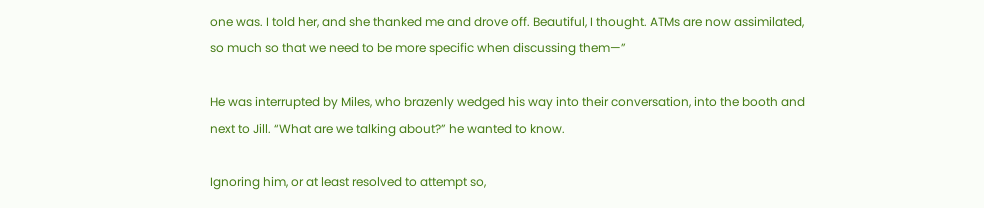one was. I told her, and she thanked me and drove off. Beautiful, I thought. ATMs are now assimilated, so much so that we need to be more specific when discussing them—”

He was interrupted by Miles, who brazenly wedged his way into their conversation, into the booth and next to Jill. “What are we talking about?” he wanted to know.

Ignoring him, or at least resolved to attempt so,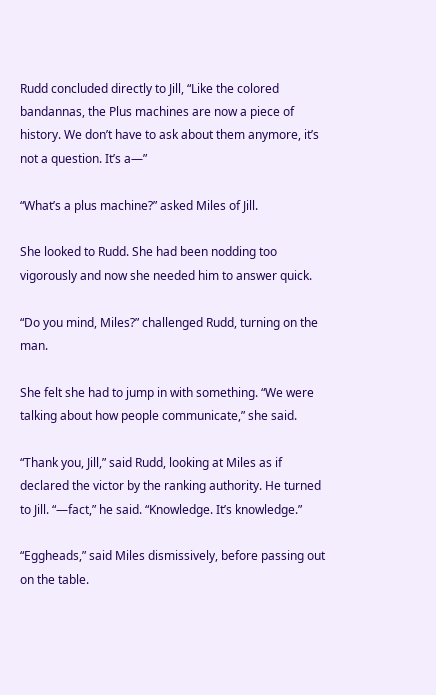Rudd concluded directly to Jill, “Like the colored bandannas, the Plus machines are now a piece of history. We don’t have to ask about them anymore, it’s not a question. It’s a—”

“What’s a plus machine?” asked Miles of Jill.

She looked to Rudd. She had been nodding too vigorously and now she needed him to answer quick.

“Do you mind, Miles?” challenged Rudd, turning on the man.

She felt she had to jump in with something. “We were talking about how people communicate,” she said.

“Thank you, Jill,” said Rudd, looking at Miles as if declared the victor by the ranking authority. He turned to Jill. “—fact,” he said. “Knowledge. It’s knowledge.”

“Eggheads,” said Miles dismissively, before passing out on the table.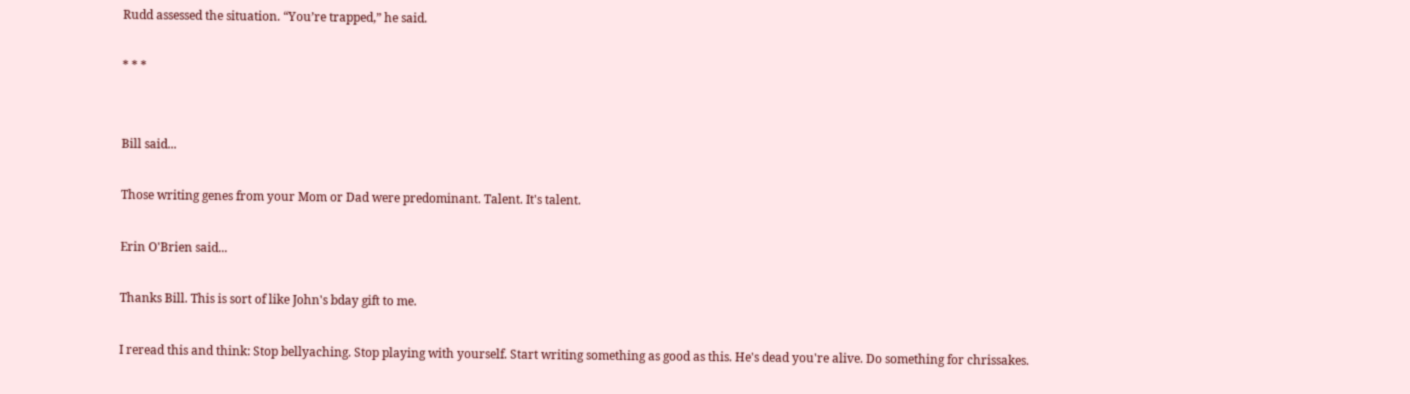Rudd assessed the situation. “You’re trapped,” he said.

* * *


Bill said...

Those writing genes from your Mom or Dad were predominant. Talent. It's talent.

Erin O'Brien said...

Thanks Bill. This is sort of like John's bday gift to me.

I reread this and think: Stop bellyaching. Stop playing with yourself. Start writing something as good as this. He's dead you're alive. Do something for chrissakes.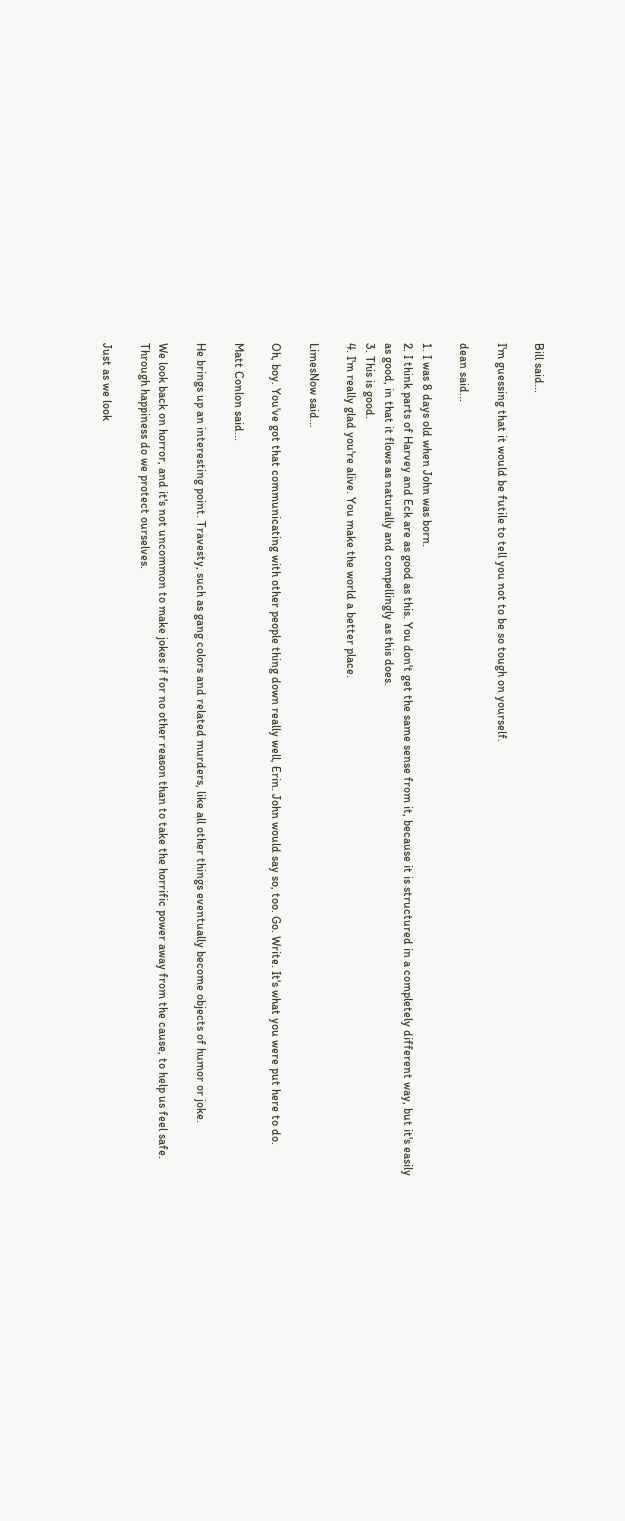Bill said...

I'm guessing that it would be futile to tell you not to be so tough on yourself.

dean said...

1. I was 8 days old when John was born.
2. I think parts of Harvey and Eck are as good as this. You don't get the same sense from it, because it is structured in a completely different way, but it's easily as good, in that it flows as naturally and compellingly as this does.
3. This is good.
4. I'm really glad you're alive. You make the world a better place.

LimesNow said...

Oh, boy. You've got that communicating with other people thing down really well, Erin. John would say so, too. Go. Write. It's what you were put here to do.

Matt Conlon said...

He brings up an interesting point. Travesty, such as gang colors and related murders, like all other things eventually become objects of humor or joke.

We look back on horror, and it's not uncommon to make jokes if for no other reason than to take the horrific power away from the cause, to help us feel safe. Through happiness do we protect ourselves.

Just as we look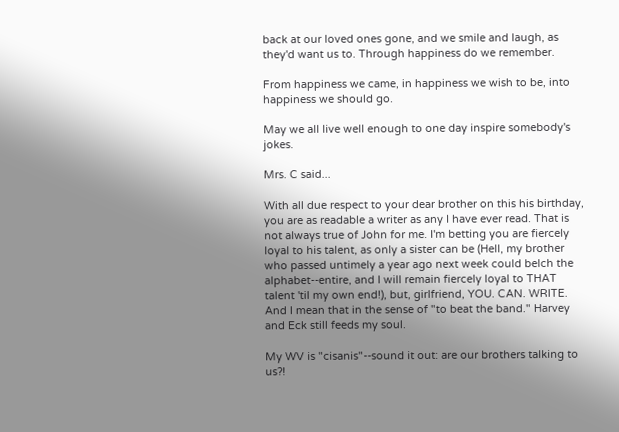back at our loved ones gone, and we smile and laugh, as they'd want us to. Through happiness do we remember.

From happiness we came, in happiness we wish to be, into happiness we should go.

May we all live well enough to one day inspire somebody's jokes.

Mrs. C said...

With all due respect to your dear brother on this his birthday, you are as readable a writer as any I have ever read. That is not always true of John for me. I'm betting you are fiercely loyal to his talent, as only a sister can be (Hell, my brother who passed untimely a year ago next week could belch the alphabet--entire, and I will remain fiercely loyal to THAT talent 'til my own end!), but, girlfriend, YOU. CAN. WRITE. And I mean that in the sense of "to beat the band." Harvey and Eck still feeds my soul.

My WV is "cisanis"--sound it out: are our brothers talking to us?!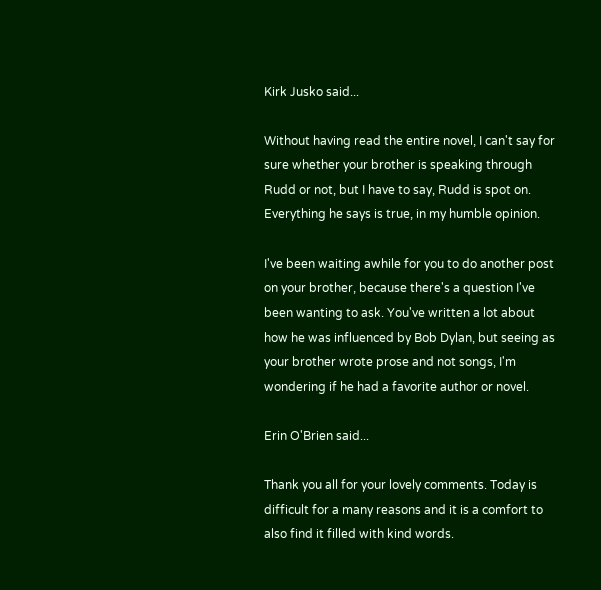Kirk Jusko said...

Without having read the entire novel, I can't say for sure whether your brother is speaking through Rudd or not, but I have to say, Rudd is spot on. Everything he says is true, in my humble opinion.

I've been waiting awhile for you to do another post on your brother, because there's a question I've been wanting to ask. You've written a lot about how he was influenced by Bob Dylan, but seeing as your brother wrote prose and not songs, I'm wondering if he had a favorite author or novel.

Erin O'Brien said...

Thank you all for your lovely comments. Today is difficult for a many reasons and it is a comfort to also find it filled with kind words.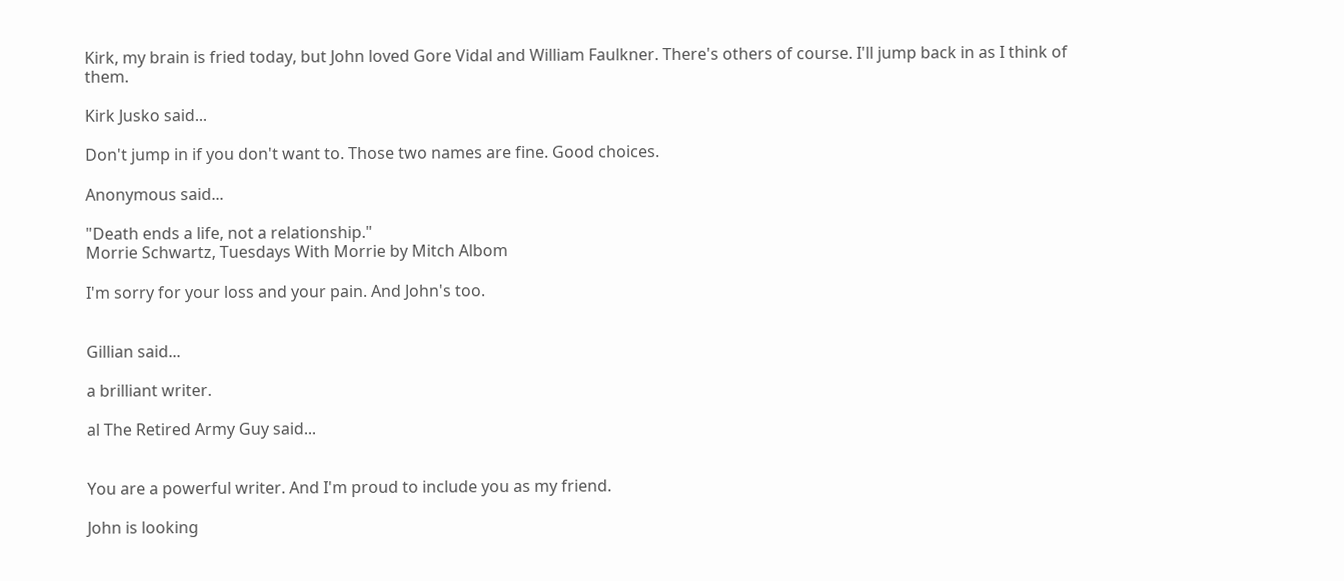Kirk, my brain is fried today, but John loved Gore Vidal and William Faulkner. There's others of course. I'll jump back in as I think of them.

Kirk Jusko said...

Don't jump in if you don't want to. Those two names are fine. Good choices.

Anonymous said...

"Death ends a life, not a relationship."
Morrie Schwartz, Tuesdays With Morrie by Mitch Albom

I'm sorry for your loss and your pain. And John's too.


Gillian said...

a brilliant writer.

al The Retired Army Guy said...


You are a powerful writer. And I'm proud to include you as my friend.

John is looking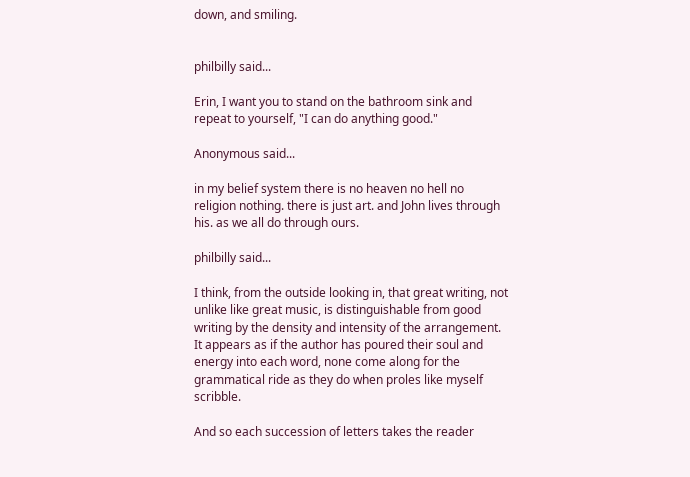down, and smiling.


philbilly said...

Erin, I want you to stand on the bathroom sink and repeat to yourself, "I can do anything good."

Anonymous said...

in my belief system there is no heaven no hell no religion nothing. there is just art. and John lives through his. as we all do through ours.

philbilly said...

I think, from the outside looking in, that great writing, not unlike like great music, is distinguishable from good writing by the density and intensity of the arrangement. It appears as if the author has poured their soul and energy into each word, none come along for the grammatical ride as they do when proles like myself scribble.

And so each succession of letters takes the reader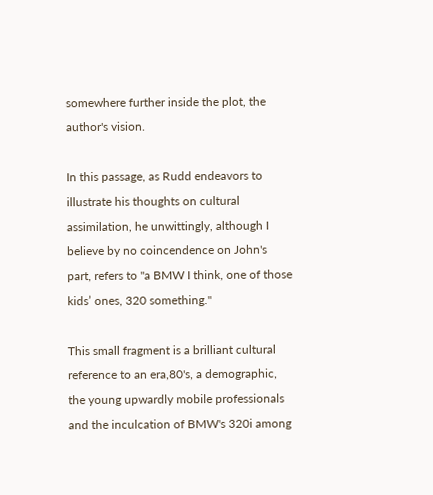somewhere further inside the plot, the author's vision.

In this passage, as Rudd endeavors to illustrate his thoughts on cultural assimilation, he unwittingly, although I believe by no coincendence on John's part, refers to "a BMW I think, one of those kids’ ones, 320 something."

This small fragment is a brilliant cultural reference to an era,80's, a demographic, the young upwardly mobile professionals and the inculcation of BMW's 320i among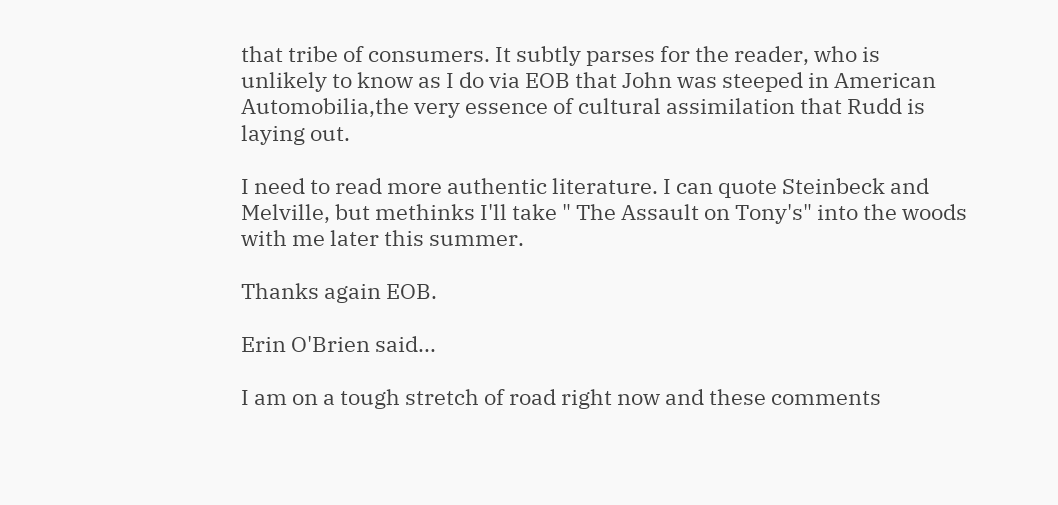that tribe of consumers. It subtly parses for the reader, who is unlikely to know as I do via EOB that John was steeped in American Automobilia,the very essence of cultural assimilation that Rudd is laying out.

I need to read more authentic literature. I can quote Steinbeck and Melville, but methinks I'll take " The Assault on Tony's" into the woods with me later this summer.

Thanks again EOB.

Erin O'Brien said...

I am on a tough stretch of road right now and these comments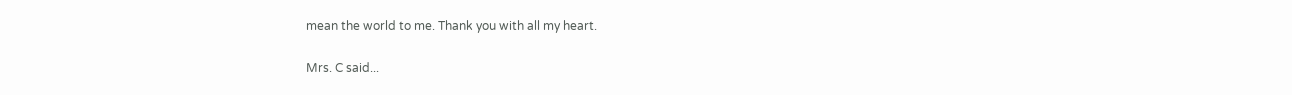mean the world to me. Thank you with all my heart.

Mrs. C said...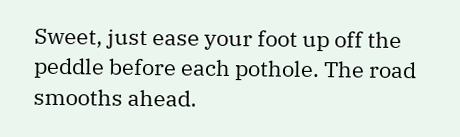Sweet, just ease your foot up off the peddle before each pothole. The road smooths ahead.